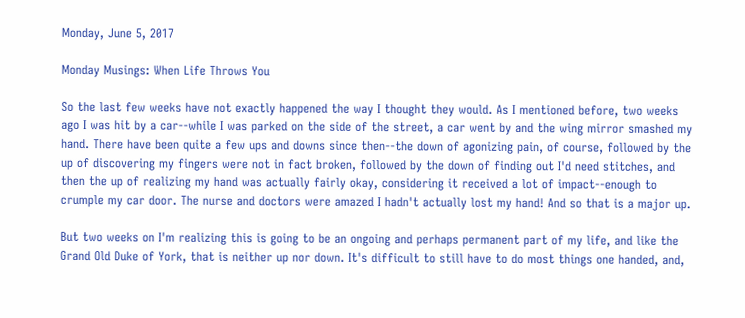Monday, June 5, 2017

Monday Musings: When Life Throws You

So the last few weeks have not exactly happened the way I thought they would. As I mentioned before, two weeks ago I was hit by a car--while I was parked on the side of the street, a car went by and the wing mirror smashed my hand. There have been quite a few ups and downs since then--the down of agonizing pain, of course, followed by the up of discovering my fingers were not in fact broken, followed by the down of finding out I'd need stitches, and then the up of realizing my hand was actually fairly okay, considering it received a lot of impact--enough to crumple my car door. The nurse and doctors were amazed I hadn't actually lost my hand! And so that is a major up.

But two weeks on I'm realizing this is going to be an ongoing and perhaps permanent part of my life, and like the Grand Old Duke of York, that is neither up nor down. It's difficult to still have to do most things one handed, and,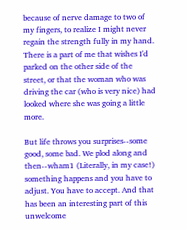because of nerve damage to two of my fingers, to realize I might never regain the strength fully in my hand. There is a part of me that wishes I'd parked on the other side of the street, or that the woman who was driving the car (who is very nice) had looked where she was going a little more.

But life throws you surprises--some good, some bad. We plod along and then--wham1 (Literally, in my case!) something happens and you have to adjust. You have to accept. And that has been an interesting part of this unwelcome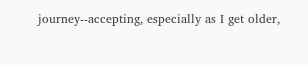journey--accepting, especially as I get older,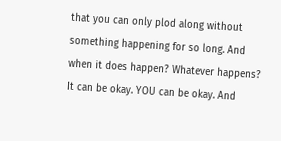that you can only plod along without something happening for so long. And when it does happen? Whatever happens? It can be okay. YOU can be okay. And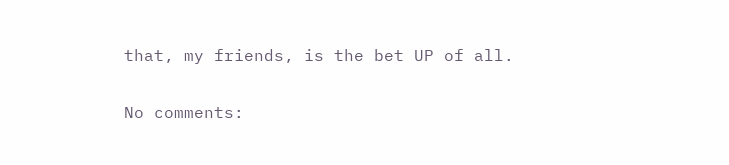that, my friends, is the bet UP of all.

No comments: